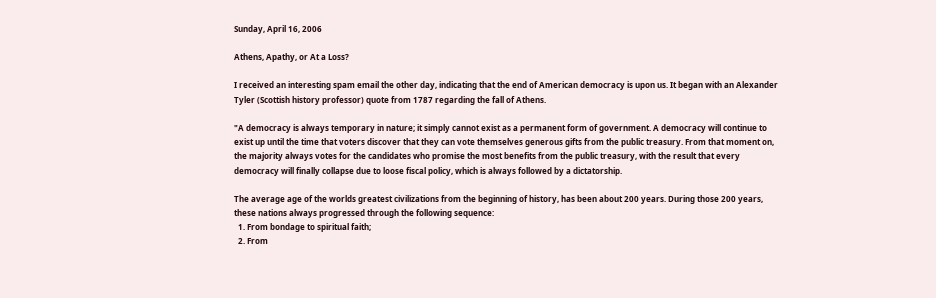Sunday, April 16, 2006

Athens, Apathy, or At a Loss?

I received an interesting spam email the other day, indicating that the end of American democracy is upon us. It began with an Alexander Tyler (Scottish history professor) quote from 1787 regarding the fall of Athens.

"A democracy is always temporary in nature; it simply cannot exist as a permanent form of government. A democracy will continue to exist up until the time that voters discover that they can vote themselves generous gifts from the public treasury. From that moment on, the majority always votes for the candidates who promise the most benefits from the public treasury, with the result that every democracy will finally collapse due to loose fiscal policy, which is always followed by a dictatorship.

The average age of the worlds greatest civilizations from the beginning of history, has been about 200 years. During those 200 years, these nations always progressed through the following sequence:
  1. From bondage to spiritual faith;
  2. From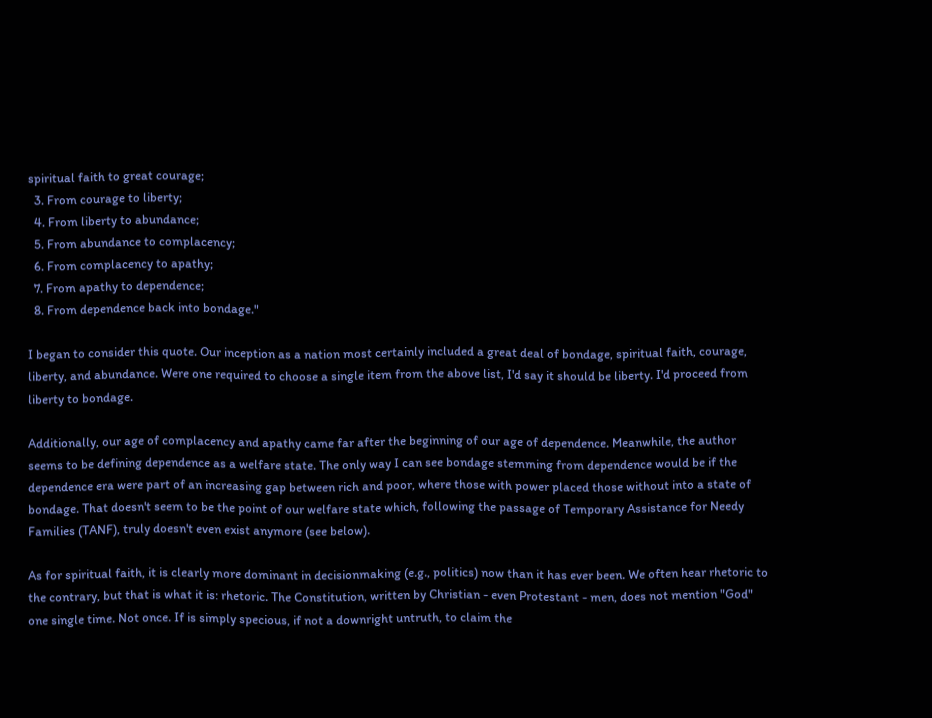spiritual faith to great courage;
  3. From courage to liberty;
  4. From liberty to abundance;
  5. From abundance to complacency;
  6. From complacency to apathy;
  7. From apathy to dependence;
  8. From dependence back into bondage."

I began to consider this quote. Our inception as a nation most certainly included a great deal of bondage, spiritual faith, courage, liberty, and abundance. Were one required to choose a single item from the above list, I'd say it should be liberty. I'd proceed from liberty to bondage.

Additionally, our age of complacency and apathy came far after the beginning of our age of dependence. Meanwhile, the author seems to be defining dependence as a welfare state. The only way I can see bondage stemming from dependence would be if the dependence era were part of an increasing gap between rich and poor, where those with power placed those without into a state of bondage. That doesn't seem to be the point of our welfare state which, following the passage of Temporary Assistance for Needy Families (TANF), truly doesn't even exist anymore (see below).

As for spiritual faith, it is clearly more dominant in decisionmaking (e.g., politics) now than it has ever been. We often hear rhetoric to the contrary, but that is what it is: rhetoric. The Constitution, written by Christian - even Protestant - men, does not mention "God" one single time. Not once. If is simply specious, if not a downright untruth, to claim the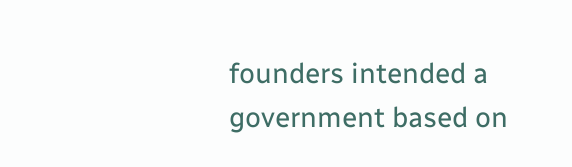founders intended a government based on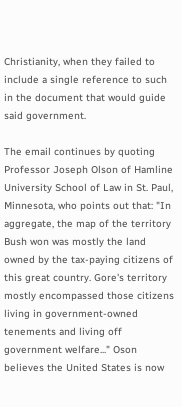Christianity, when they failed to include a single reference to such in the document that would guide said government.

The email continues by quoting Professor Joseph Olson of Hamline University School of Law in St. Paul, Minnesota, who points out that: "In aggregate, the map of the territory Bush won was mostly the land owned by the tax-paying citizens of this great country. Gore's territory mostly encompassed those citizens living in government-owned tenements and living off government welfare..." Oson believes the United States is now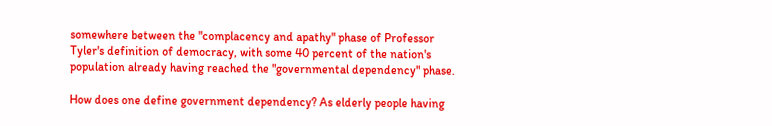somewhere between the "complacency and apathy" phase of Professor Tyler's definition of democracy, with some 40 percent of the nation's population already having reached the "governmental dependency" phase.

How does one define government dependency? As elderly people having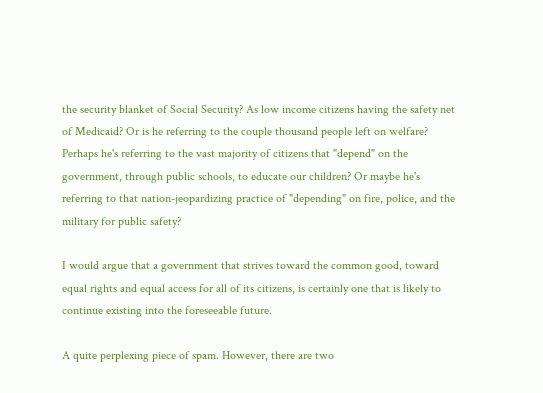the security blanket of Social Security? As low income citizens having the safety net of Medicaid? Or is he referring to the couple thousand people left on welfare? Perhaps he's referring to the vast majority of citizens that "depend" on the government, through public schools, to educate our children? Or maybe he's referring to that nation-jeopardizing practice of "depending" on fire, police, and the military for public safety?

I would argue that a government that strives toward the common good, toward equal rights and equal access for all of its citizens, is certainly one that is likely to continue existing into the foreseeable future.

A quite perplexing piece of spam. However, there are two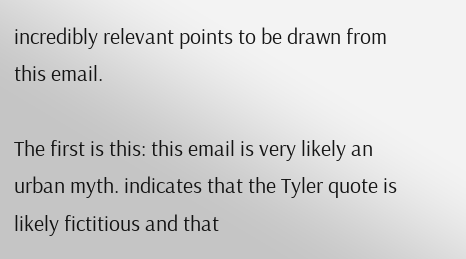incredibly relevant points to be drawn from this email.

The first is this: this email is very likely an urban myth. indicates that the Tyler quote is likely fictitious and that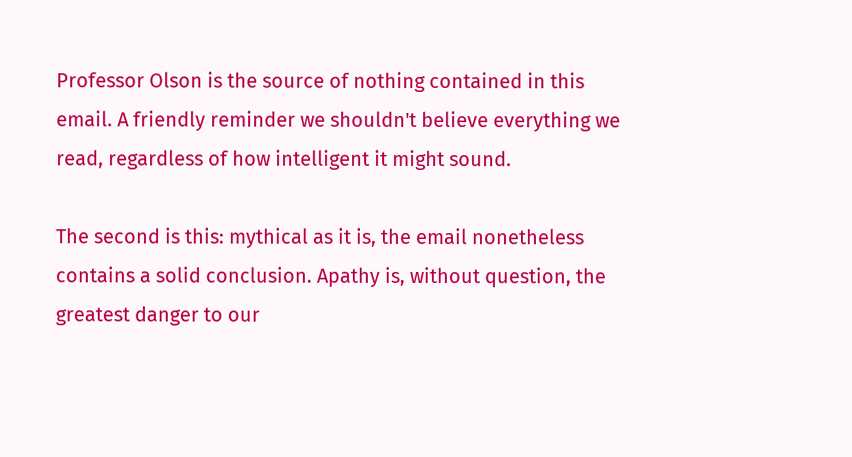Professor Olson is the source of nothing contained in this email. A friendly reminder we shouldn't believe everything we read, regardless of how intelligent it might sound.

The second is this: mythical as it is, the email nonetheless contains a solid conclusion. Apathy is, without question, the greatest danger to our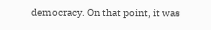democracy. On that point, it was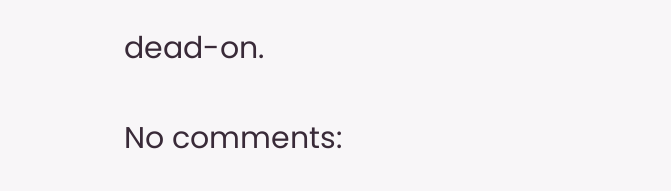dead-on.

No comments: